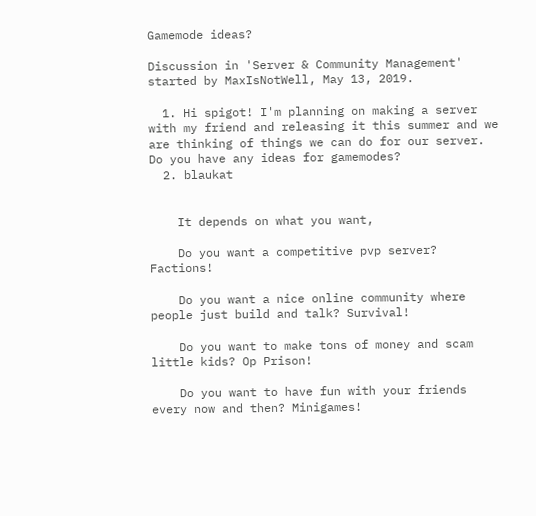Gamemode ideas?

Discussion in 'Server & Community Management' started by MaxIsNotWell, May 13, 2019.

  1. Hi spigot! I'm planning on making a server with my friend and releasing it this summer and we are thinking of things we can do for our server. Do you have any ideas for gamemodes?
  2. blaukat


    It depends on what you want,

    Do you want a competitive pvp server? Factions!

    Do you want a nice online community where people just build and talk? Survival!

    Do you want to make tons of money and scam little kids? Op Prison!

    Do you want to have fun with your friends every now and then? Minigames!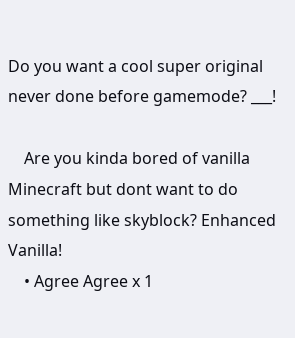Do you want a cool super original never done before gamemode? ___!

    Are you kinda bored of vanilla Minecraft but dont want to do something like skyblock? Enhanced Vanilla!
    • Agree Agree x 1